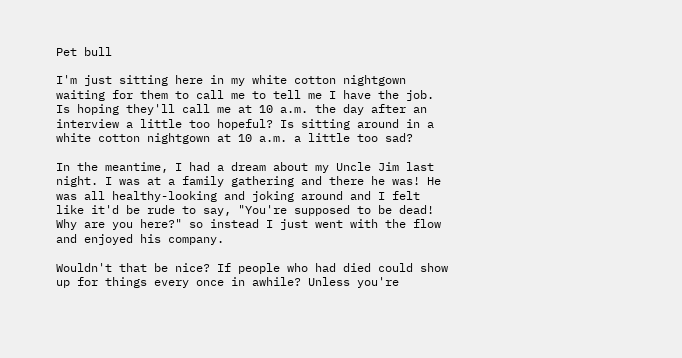Pet bull

I'm just sitting here in my white cotton nightgown waiting for them to call me to tell me I have the job. Is hoping they'll call me at 10 a.m. the day after an interview a little too hopeful? Is sitting around in a white cotton nightgown at 10 a.m. a little too sad?

In the meantime, I had a dream about my Uncle Jim last night. I was at a family gathering and there he was! He was all healthy-looking and joking around and I felt like it'd be rude to say, "You're supposed to be dead! Why are you here?" so instead I just went with the flow and enjoyed his company.

Wouldn't that be nice? If people who had died could show up for things every once in awhile? Unless you're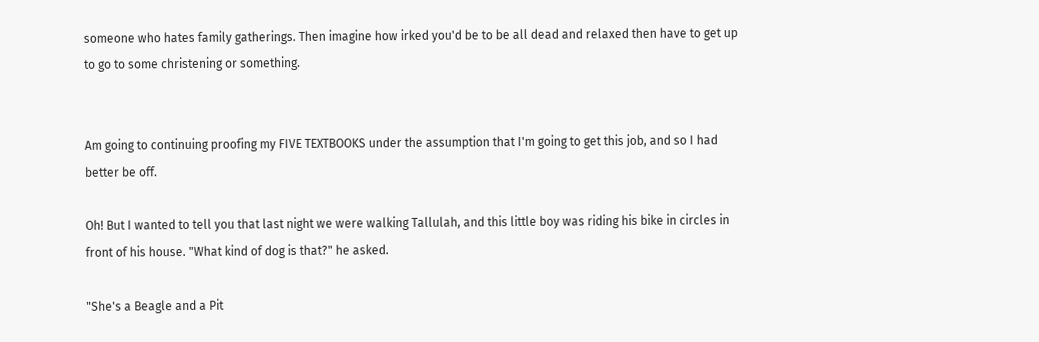someone who hates family gatherings. Then imagine how irked you'd be to be all dead and relaxed then have to get up to go to some christening or something.


Am going to continuing proofing my FIVE TEXTBOOKS under the assumption that I'm going to get this job, and so I had better be off.

Oh! But I wanted to tell you that last night we were walking Tallulah, and this little boy was riding his bike in circles in front of his house. "What kind of dog is that?" he asked.

"She's a Beagle and a Pit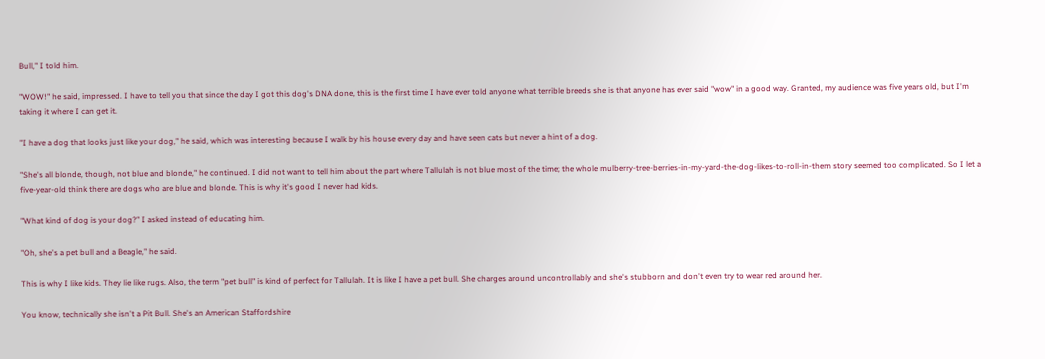Bull," I told him.

"WOW!" he said, impressed. I have to tell you that since the day I got this dog's DNA done, this is the first time I have ever told anyone what terrible breeds she is that anyone has ever said "wow" in a good way. Granted, my audience was five years old, but I'm taking it where I can get it.

"I have a dog that looks just like your dog," he said, which was interesting because I walk by his house every day and have seen cats but never a hint of a dog.

"She's all blonde, though, not blue and blonde," he continued. I did not want to tell him about the part where Tallulah is not blue most of the time; the whole mulberry-tree-berries-in-my-yard-the-dog-likes-to-roll-in-them story seemed too complicated. So I let a five-year-old think there are dogs who are blue and blonde. This is why it's good I never had kids.

"What kind of dog is your dog?" I asked instead of educating him.

"Oh, she's a pet bull and a Beagle," he said.

This is why I like kids. They lie like rugs. Also, the term "pet bull" is kind of perfect for Tallulah. It is like I have a pet bull. She charges around uncontrollably and she's stubborn and don't even try to wear red around her.

You know, technically she isn't a Pit Bull. She's an American Staffordshire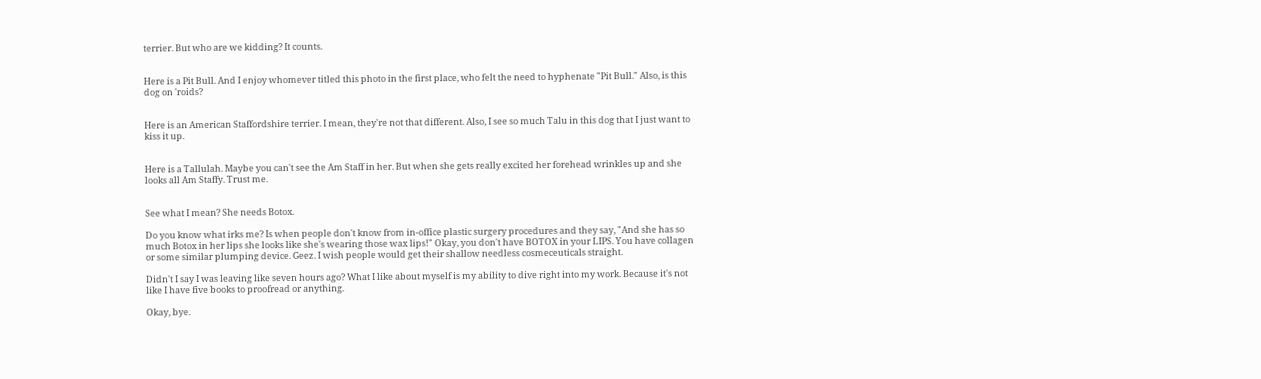terrier. But who are we kidding? It counts.


Here is a Pit Bull. And I enjoy whomever titled this photo in the first place, who felt the need to hyphenate "Pit Bull." Also, is this dog on 'roids?


Here is an American Staffordshire terrier. I mean, they're not that different. Also, I see so much Talu in this dog that I just want to kiss it up.


Here is a Tallulah. Maybe you can't see the Am Staff in her. But when she gets really excited her forehead wrinkles up and she looks all Am Staffy. Trust me.


See what I mean? She needs Botox.

Do you know what irks me? Is when people don't know from in-office plastic surgery procedures and they say, "And she has so much Botox in her lips she looks like she's wearing those wax lips!" Okay, you don't have BOTOX in your LIPS. You have collagen or some similar plumping device. Geez. I wish people would get their shallow needless cosmeceuticals straight.

Didn't I say I was leaving like seven hours ago? What I like about myself is my ability to dive right into my work. Because it's not like I have five books to proofread or anything.

Okay, bye.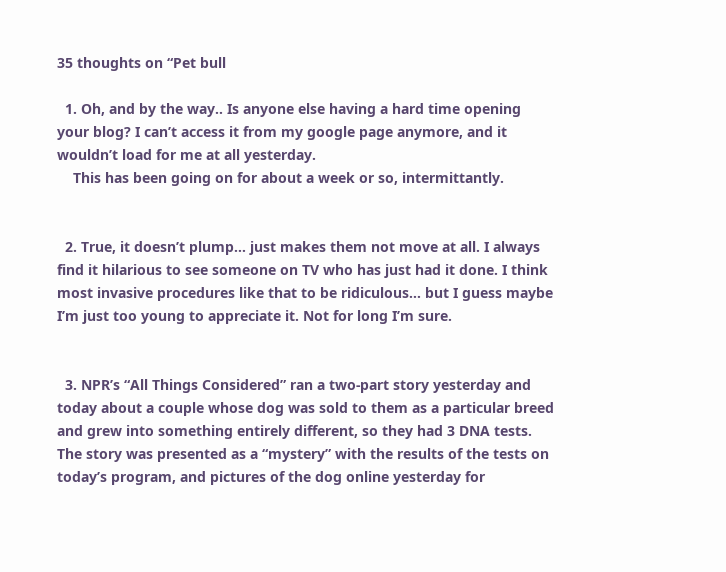35 thoughts on “Pet bull

  1. Oh, and by the way.. Is anyone else having a hard time opening your blog? I can’t access it from my google page anymore, and it wouldn’t load for me at all yesterday.
    This has been going on for about a week or so, intermittantly.


  2. True, it doesn’t plump… just makes them not move at all. I always find it hilarious to see someone on TV who has just had it done. I think most invasive procedures like that to be ridiculous… but I guess maybe I’m just too young to appreciate it. Not for long I’m sure.


  3. NPR’s “All Things Considered” ran a two-part story yesterday and today about a couple whose dog was sold to them as a particular breed and grew into something entirely different, so they had 3 DNA tests. The story was presented as a “mystery” with the results of the tests on today’s program, and pictures of the dog online yesterday for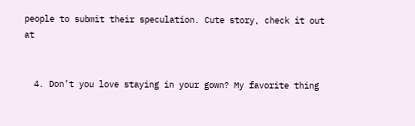people to submit their speculation. Cute story, check it out at


  4. Don’t you love staying in your gown? My favorite thing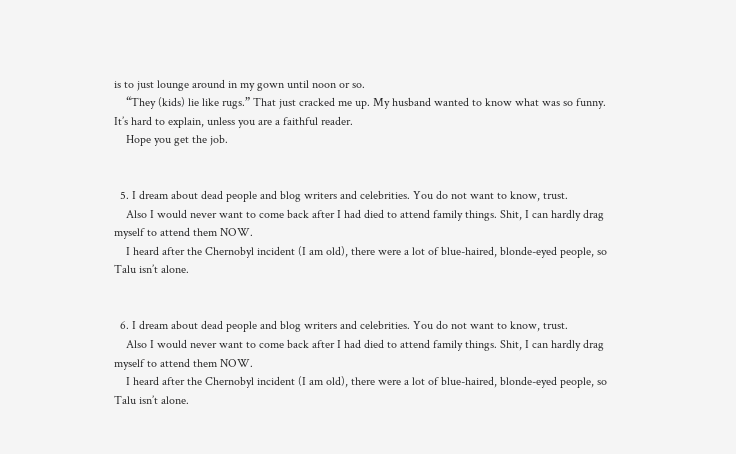is to just lounge around in my gown until noon or so.
    “They (kids) lie like rugs.” That just cracked me up. My husband wanted to know what was so funny. It’s hard to explain, unless you are a faithful reader.
    Hope you get the job.


  5. I dream about dead people and blog writers and celebrities. You do not want to know, trust.
    Also I would never want to come back after I had died to attend family things. Shit, I can hardly drag myself to attend them NOW.
    I heard after the Chernobyl incident (I am old), there were a lot of blue-haired, blonde-eyed people, so Talu isn’t alone.


  6. I dream about dead people and blog writers and celebrities. You do not want to know, trust.
    Also I would never want to come back after I had died to attend family things. Shit, I can hardly drag myself to attend them NOW.
    I heard after the Chernobyl incident (I am old), there were a lot of blue-haired, blonde-eyed people, so Talu isn’t alone.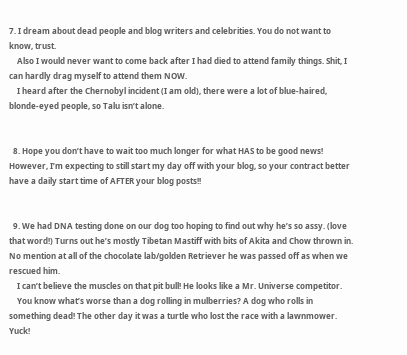7. I dream about dead people and blog writers and celebrities. You do not want to know, trust.
    Also I would never want to come back after I had died to attend family things. Shit, I can hardly drag myself to attend them NOW.
    I heard after the Chernobyl incident (I am old), there were a lot of blue-haired, blonde-eyed people, so Talu isn’t alone.


  8. Hope you don’t have to wait too much longer for what HAS to be good news! However, I’m expecting to still start my day off with your blog, so your contract better have a daily start time of AFTER your blog posts!!


  9. We had DNA testing done on our dog too hoping to find out why he’s so assy. (love that word!) Turns out he’s mostly Tibetan Mastiff with bits of Akita and Chow thrown in. No mention at all of the chocolate lab/golden Retriever he was passed off as when we rescued him.
    I can’t believe the muscles on that pit bull! He looks like a Mr. Universe competitor.
    You know what’s worse than a dog rolling in mulberries? A dog who rolls in something dead! The other day it was a turtle who lost the race with a lawnmower. Yuck!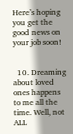Here’s hoping you get the good news on your job soon!


  10. Dreaming about loved ones happens to me all the time. Well, not ALL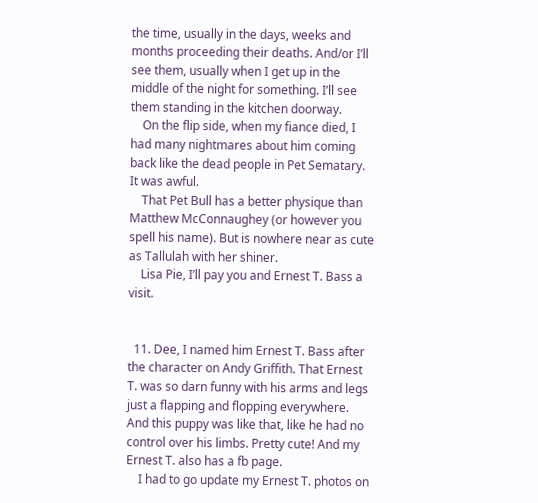the time, usually in the days, weeks and months proceeding their deaths. And/or I’ll see them, usually when I get up in the middle of the night for something. I’ll see them standing in the kitchen doorway.
    On the flip side, when my fiance died, I had many nightmares about him coming back like the dead people in Pet Sematary. It was awful.
    That Pet Bull has a better physique than Matthew McConnaughey (or however you spell his name). But is nowhere near as cute as Tallulah with her shiner.
    Lisa Pie, I’ll pay you and Ernest T. Bass a visit.


  11. Dee, I named him Ernest T. Bass after the character on Andy Griffith. That Ernest T. was so darn funny with his arms and legs just a flapping and flopping everywhere. And this puppy was like that, like he had no control over his limbs. Pretty cute! And my Ernest T. also has a fb page.
    I had to go update my Ernest T. photos on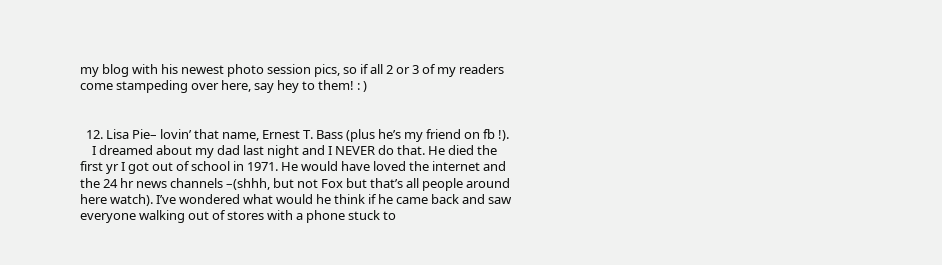my blog with his newest photo session pics, so if all 2 or 3 of my readers come stampeding over here, say hey to them! : )


  12. Lisa Pie– lovin’ that name, Ernest T. Bass (plus he’s my friend on fb !).
    I dreamed about my dad last night and I NEVER do that. He died the first yr I got out of school in 1971. He would have loved the internet and the 24 hr news channels –(shhh, but not Fox but that’s all people around here watch). I’ve wondered what would he think if he came back and saw everyone walking out of stores with a phone stuck to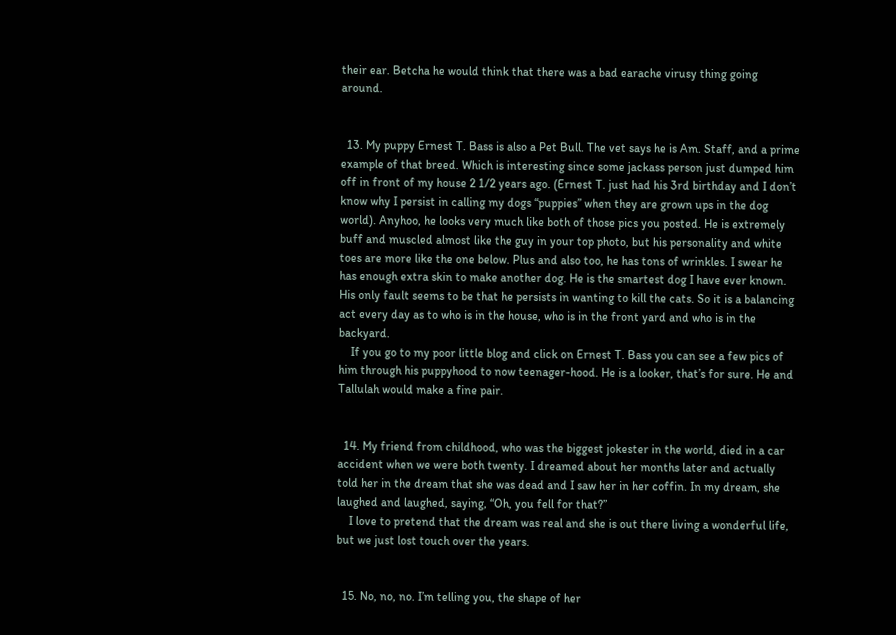their ear. Betcha he would think that there was a bad earache virusy thing going around.


  13. My puppy Ernest T. Bass is also a Pet Bull. The vet says he is Am. Staff, and a prime example of that breed. Which is interesting since some jackass person just dumped him off in front of my house 2 1/2 years ago. (Ernest T. just had his 3rd birthday and I don’t know why I persist in calling my dogs “puppies” when they are grown ups in the dog world). Anyhoo, he looks very much like both of those pics you posted. He is extremely buff and muscled almost like the guy in your top photo, but his personality and white toes are more like the one below. Plus and also too, he has tons of wrinkles. I swear he has enough extra skin to make another dog. He is the smartest dog I have ever known. His only fault seems to be that he persists in wanting to kill the cats. So it is a balancing act every day as to who is in the house, who is in the front yard and who is in the backyard.
    If you go to my poor little blog and click on Ernest T. Bass you can see a few pics of him through his puppyhood to now teenager-hood. He is a looker, that’s for sure. He and Tallulah would make a fine pair.


  14. My friend from childhood, who was the biggest jokester in the world, died in a car accident when we were both twenty. I dreamed about her months later and actually told her in the dream that she was dead and I saw her in her coffin. In my dream, she laughed and laughed, saying, “Oh, you fell for that?”
    I love to pretend that the dream was real and she is out there living a wonderful life, but we just lost touch over the years.


  15. No, no, no. I’m telling you, the shape of her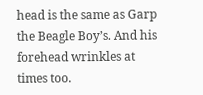head is the same as Garp the Beagle Boy’s. And his forehead wrinkles at times too.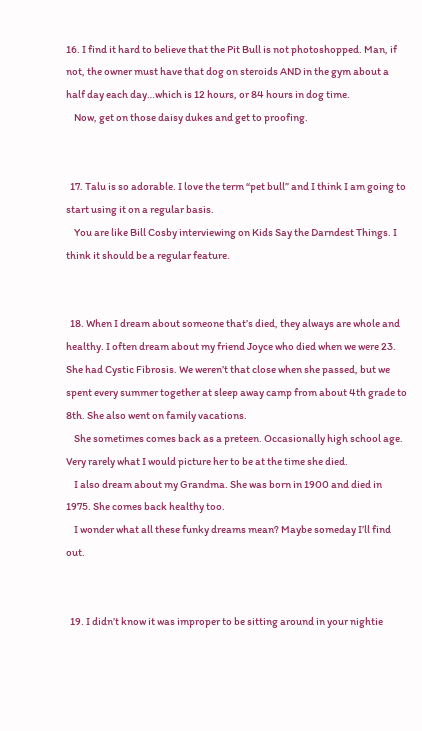16. I find it hard to believe that the Pit Bull is not photoshopped. Man, if not, the owner must have that dog on steroids AND in the gym about a half day each day…which is 12 hours, or 84 hours in dog time.
    Now, get on those daisy dukes and get to proofing.


  17. Talu is so adorable. I love the term “pet bull” and I think I am going to start using it on a regular basis.
    You are like Bill Cosby interviewing on Kids Say the Darndest Things. I think it should be a regular feature.


  18. When I dream about someone that’s died, they always are whole and healthy. I often dream about my friend Joyce who died when we were 23. She had Cystic Fibrosis. We weren’t that close when she passed, but we spent every summer together at sleep away camp from about 4th grade to 8th. She also went on family vacations.
    She sometimes comes back as a preteen. Occasionally high school age. Very rarely what I would picture her to be at the time she died.
    I also dream about my Grandma. She was born in 1900 and died in 1975. She comes back healthy too.
    I wonder what all these funky dreams mean? Maybe someday I’ll find out.


  19. I didn’t know it was improper to be sitting around in your nightie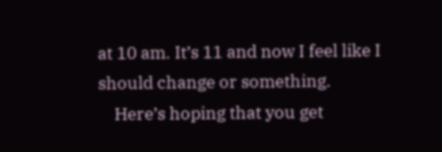at 10 am. It’s 11 and now I feel like I should change or something.
    Here’s hoping that you get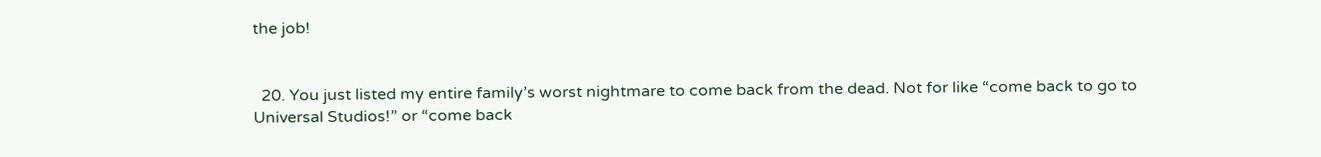the job!


  20. You just listed my entire family’s worst nightmare to come back from the dead. Not for like “come back to go to Universal Studios!” or “come back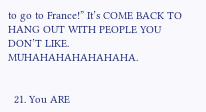to go to France!” It’s COME BACK TO HANG OUT WITH PEOPLE YOU DON’T LIKE. MUHAHAHAHAHAHAHA.


  21. You ARE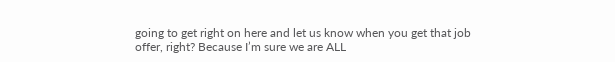going to get right on here and let us know when you get that job offer, right? Because I’m sure we are ALL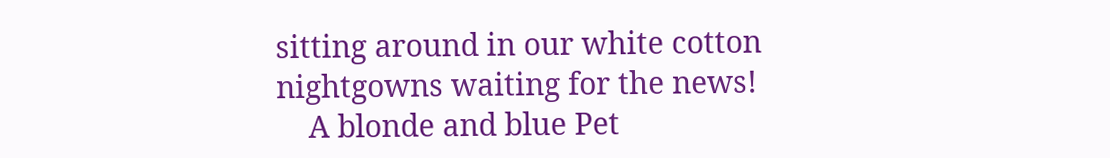sitting around in our white cotton nightgowns waiting for the news!
    A blonde and blue Pet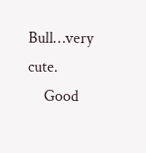Bull…very cute.
    Good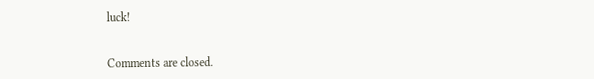luck!


Comments are closed.